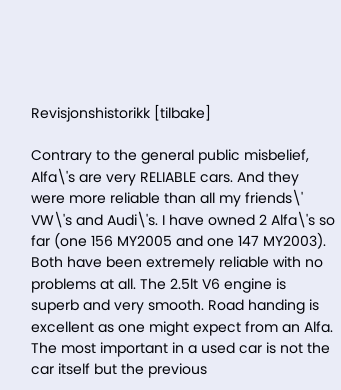Revisjonshistorikk [tilbake]

Contrary to the general public misbelief, Alfa\'s are very RELIABLE cars. And they were more reliable than all my friends\' VW\'s and Audi\'s. I have owned 2 Alfa\'s so far (one 156 MY2005 and one 147 MY2003). Both have been extremely reliable with no problems at all. The 2.5lt V6 engine is superb and very smooth. Road handing is excellent as one might expect from an Alfa. The most important in a used car is not the car itself but the previous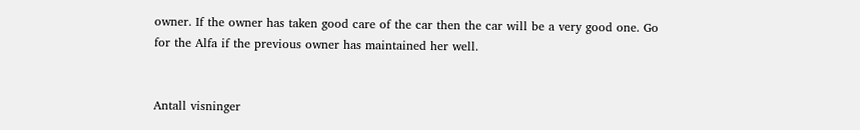owner. If the owner has taken good care of the car then the car will be a very good one. Go for the Alfa if the previous owner has maintained her well.


Antall visninger